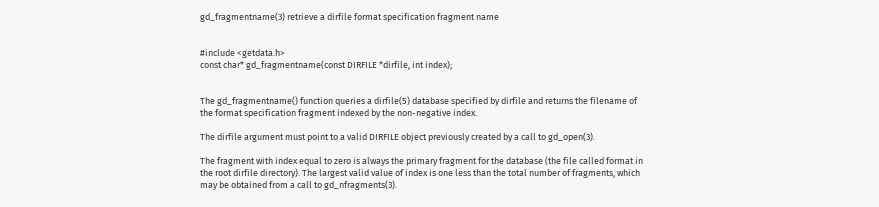gd_fragmentname(3) retrieve a dirfile format specification fragment name


#include <getdata.h>
const char* gd_fragmentname(const DIRFILE *dirfile, int index);


The gd_fragmentname() function queries a dirfile(5) database specified by dirfile and returns the filename of the format specification fragment indexed by the non-negative index.

The dirfile argument must point to a valid DIRFILE object previously created by a call to gd_open(3).

The fragment with index equal to zero is always the primary fragment for the database (the file called format in the root dirfile directory). The largest valid value of index is one less than the total number of fragments, which may be obtained from a call to gd_nfragments(3).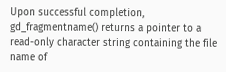Upon successful completion, gd_fragmentname() returns a pointer to a read-only character string containing the file name of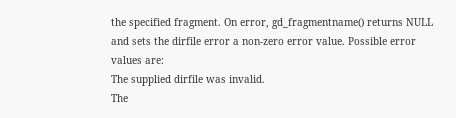the specified fragment. On error, gd_fragmentname() returns NULL and sets the dirfile error a non-zero error value. Possible error values are:
The supplied dirfile was invalid.
The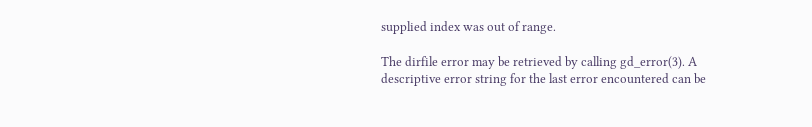supplied index was out of range.

The dirfile error may be retrieved by calling gd_error(3). A descriptive error string for the last error encountered can be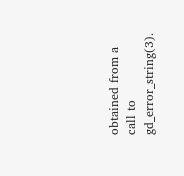obtained from a call to gd_error_string(3).